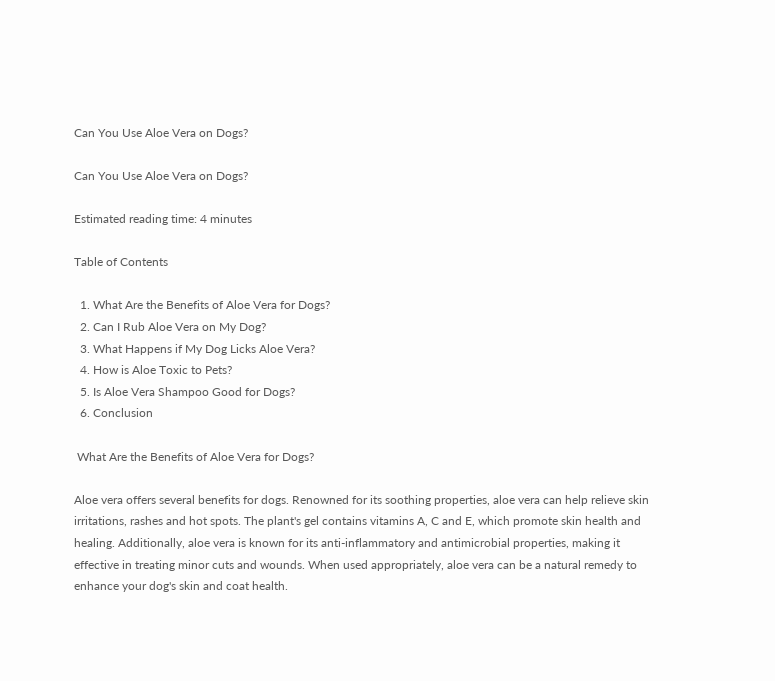Can You Use Aloe Vera on Dogs?

Can You Use Aloe Vera on Dogs?

Estimated reading time: 4 minutes

Table of Contents

  1. What Are the Benefits of Aloe Vera for Dogs?
  2. Can I Rub Aloe Vera on My Dog?
  3. What Happens if My Dog Licks Aloe Vera?
  4. How is Aloe Toxic to Pets?
  5. Is Aloe Vera Shampoo Good for Dogs?
  6. Conclusion

 What Are the Benefits of Aloe Vera for Dogs?

Aloe vera offers several benefits for dogs. Renowned for its soothing properties, aloe vera can help relieve skin irritations, rashes and hot spots. The plant's gel contains vitamins A, C and E, which promote skin health and healing. Additionally, aloe vera is known for its anti-inflammatory and antimicrobial properties, making it effective in treating minor cuts and wounds. When used appropriately, aloe vera can be a natural remedy to enhance your dog's skin and coat health.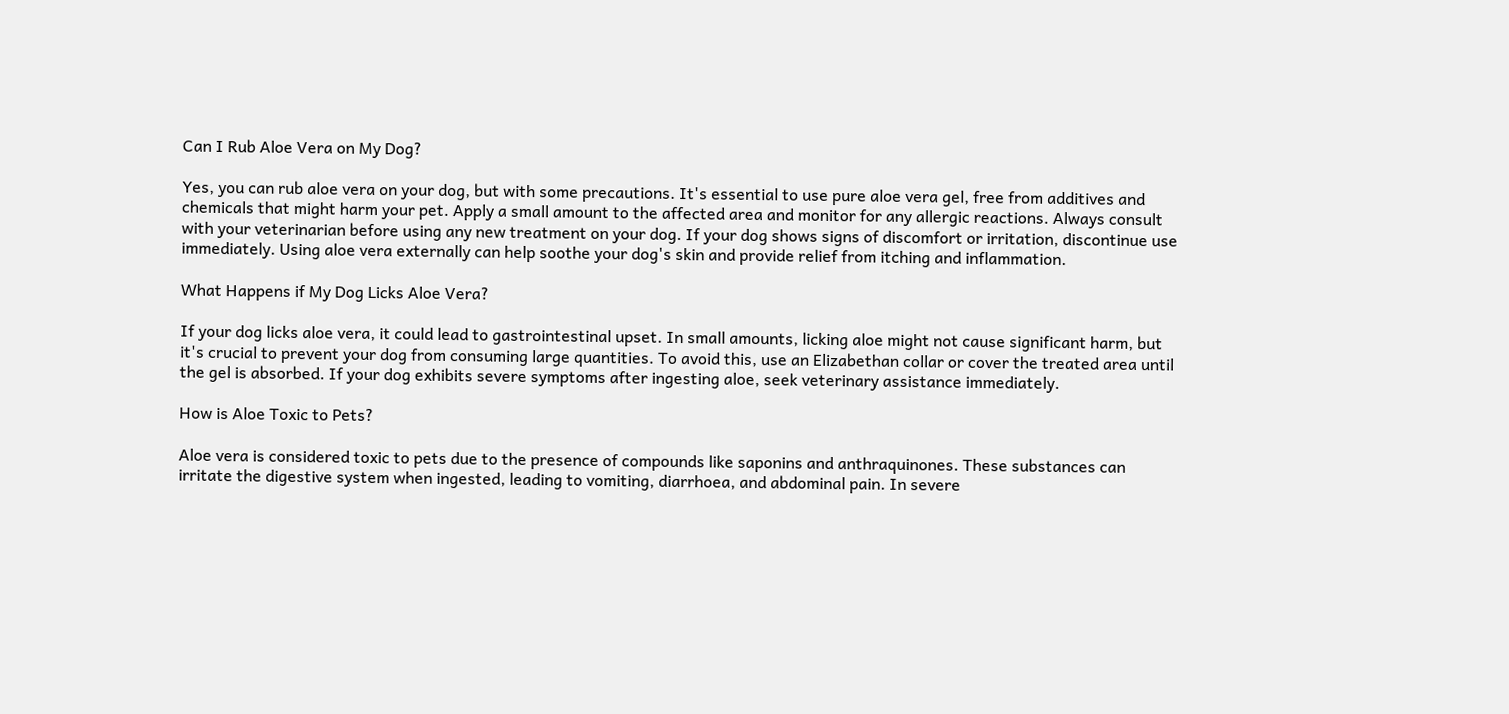Can I Rub Aloe Vera on My Dog?

Yes, you can rub aloe vera on your dog, but with some precautions. It's essential to use pure aloe vera gel, free from additives and chemicals that might harm your pet. Apply a small amount to the affected area and monitor for any allergic reactions. Always consult with your veterinarian before using any new treatment on your dog. If your dog shows signs of discomfort or irritation, discontinue use immediately. Using aloe vera externally can help soothe your dog's skin and provide relief from itching and inflammation.

What Happens if My Dog Licks Aloe Vera?

If your dog licks aloe vera, it could lead to gastrointestinal upset. In small amounts, licking aloe might not cause significant harm, but it's crucial to prevent your dog from consuming large quantities. To avoid this, use an Elizabethan collar or cover the treated area until the gel is absorbed. If your dog exhibits severe symptoms after ingesting aloe, seek veterinary assistance immediately.

How is Aloe Toxic to Pets?

Aloe vera is considered toxic to pets due to the presence of compounds like saponins and anthraquinones. These substances can irritate the digestive system when ingested, leading to vomiting, diarrhoea, and abdominal pain. In severe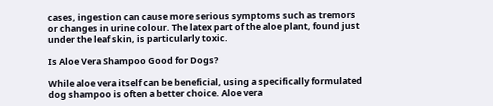cases, ingestion can cause more serious symptoms such as tremors or changes in urine colour. The latex part of the aloe plant, found just under the leaf skin, is particularly toxic.

Is Aloe Vera Shampoo Good for Dogs?

While aloe vera itself can be beneficial, using a specifically formulated dog shampoo is often a better choice. Aloe vera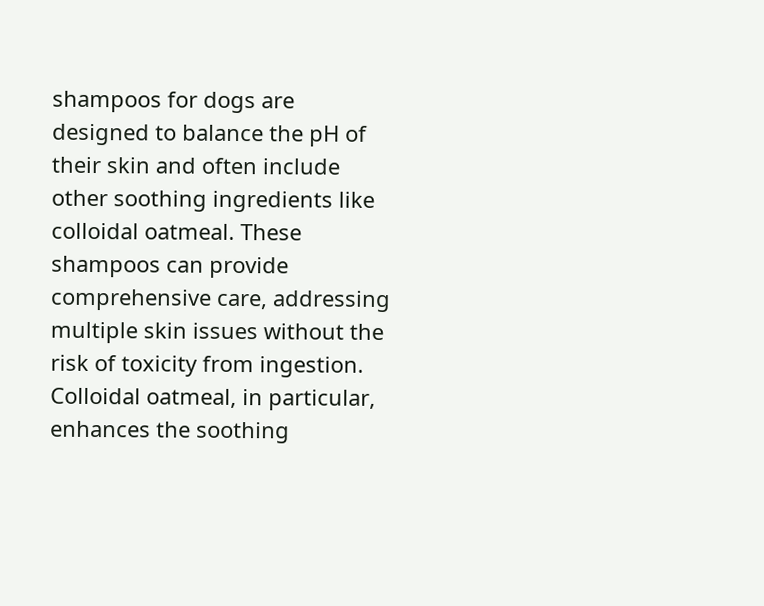shampoos for dogs are designed to balance the pH of their skin and often include other soothing ingredients like colloidal oatmeal. These shampoos can provide comprehensive care, addressing multiple skin issues without the risk of toxicity from ingestion. Colloidal oatmeal, in particular, enhances the soothing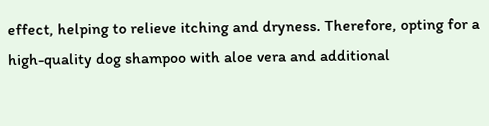effect, helping to relieve itching and dryness. Therefore, opting for a high-quality dog shampoo with aloe vera and additional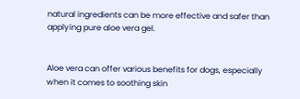natural ingredients can be more effective and safer than applying pure aloe vera gel.


Aloe vera can offer various benefits for dogs, especially when it comes to soothing skin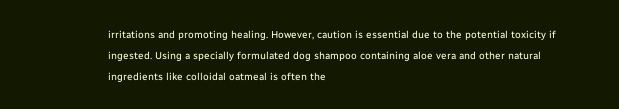irritations and promoting healing. However, caution is essential due to the potential toxicity if ingested. Using a specially formulated dog shampoo containing aloe vera and other natural ingredients like colloidal oatmeal is often the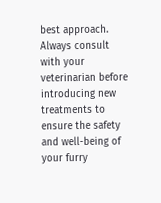best approach. Always consult with your veterinarian before introducing new treatments to ensure the safety and well-being of your furry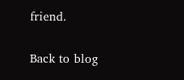friend.

Back to blog